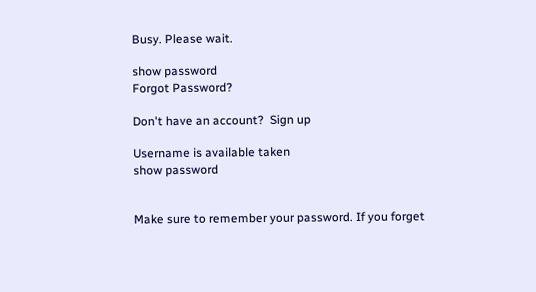Busy. Please wait.

show password
Forgot Password?

Don't have an account?  Sign up

Username is available taken
show password


Make sure to remember your password. If you forget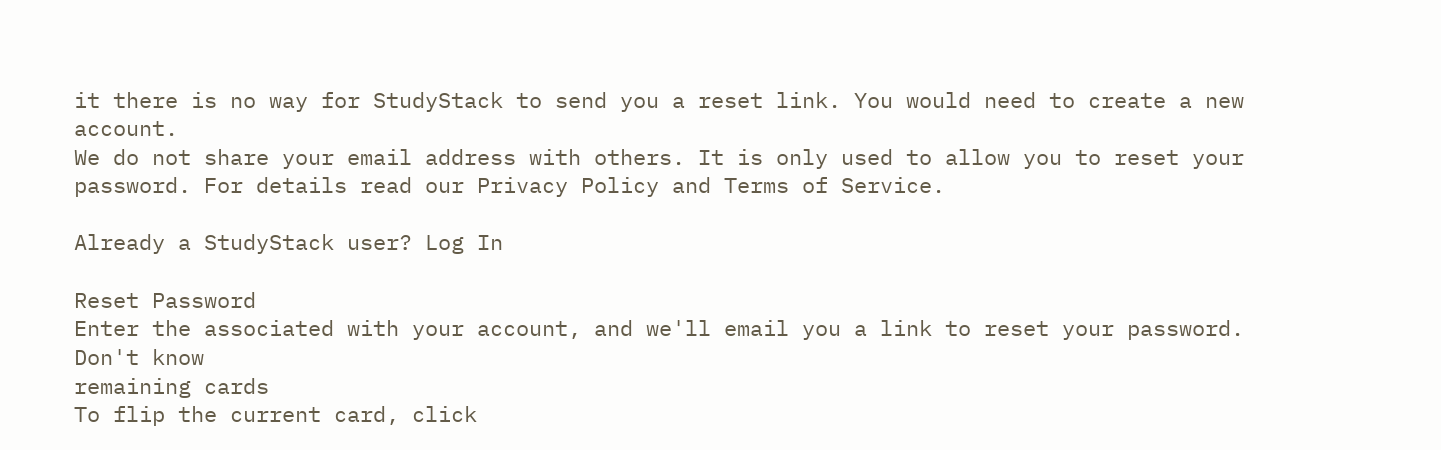it there is no way for StudyStack to send you a reset link. You would need to create a new account.
We do not share your email address with others. It is only used to allow you to reset your password. For details read our Privacy Policy and Terms of Service.

Already a StudyStack user? Log In

Reset Password
Enter the associated with your account, and we'll email you a link to reset your password.
Don't know
remaining cards
To flip the current card, click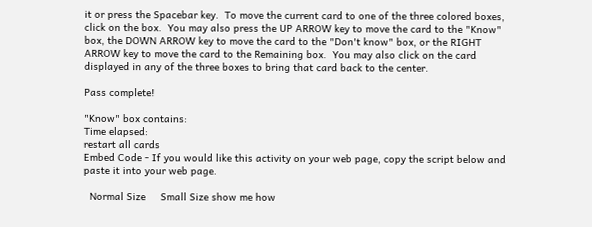it or press the Spacebar key.  To move the current card to one of the three colored boxes, click on the box.  You may also press the UP ARROW key to move the card to the "Know" box, the DOWN ARROW key to move the card to the "Don't know" box, or the RIGHT ARROW key to move the card to the Remaining box.  You may also click on the card displayed in any of the three boxes to bring that card back to the center.

Pass complete!

"Know" box contains:
Time elapsed:
restart all cards
Embed Code - If you would like this activity on your web page, copy the script below and paste it into your web page.

  Normal Size     Small Size show me how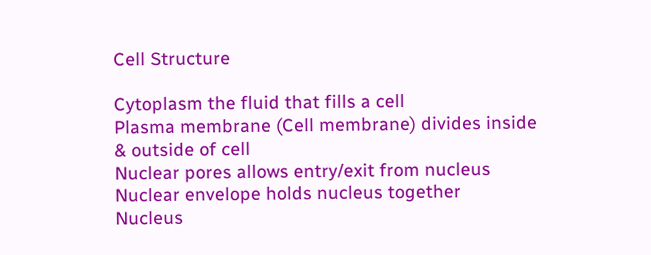Cell Structure

Cytoplasm the fluid that fills a cell
Plasma membrane (Cell membrane) divides inside & outside of cell
Nuclear pores allows entry/exit from nucleus
Nuclear envelope holds nucleus together
Nucleus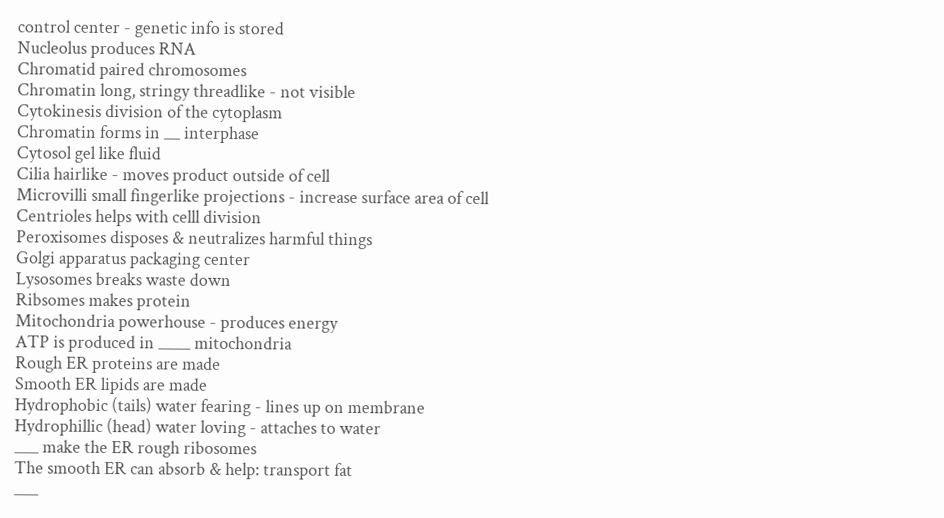control center - genetic info is stored
Nucleolus produces RNA
Chromatid paired chromosomes
Chromatin long, stringy threadlike - not visible
Cytokinesis division of the cytoplasm
Chromatin forms in __ interphase
Cytosol gel like fluid
Cilia hairlike - moves product outside of cell
Microvilli small fingerlike projections - increase surface area of cell
Centrioles helps with celll division
Peroxisomes disposes & neutralizes harmful things
Golgi apparatus packaging center
Lysosomes breaks waste down
Ribsomes makes protein
Mitochondria powerhouse - produces energy
ATP is produced in ____ mitochondria
Rough ER proteins are made
Smooth ER lipids are made
Hydrophobic (tails) water fearing - lines up on membrane
Hydrophillic (head) water loving - attaches to water
___ make the ER rough ribosomes
The smooth ER can absorb & help: transport fat
___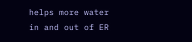helps more water in and out of ER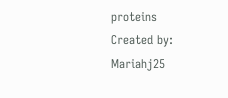proteins
Created by: Mariahj25